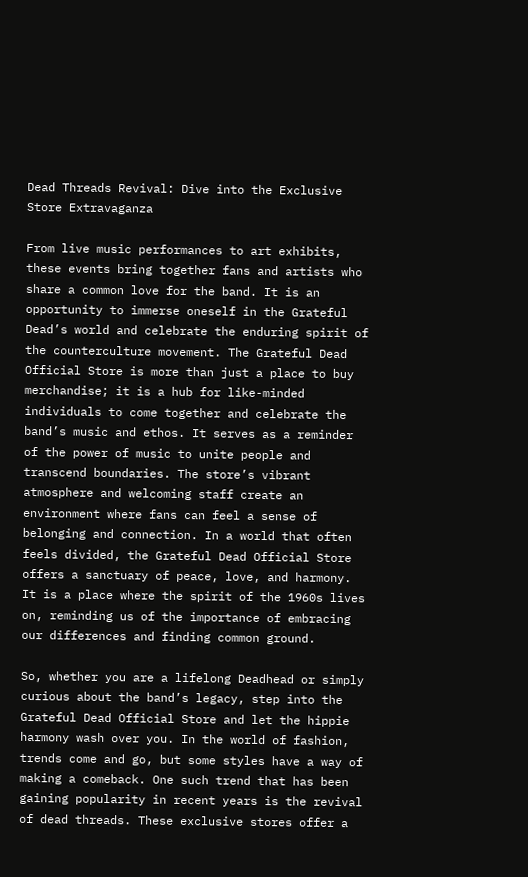Dead Threads Revival: Dive into the Exclusive Store Extravaganza

From live music performances to art exhibits, these events bring together fans and artists who share a common love for the band. It is an opportunity to immerse oneself in the Grateful Dead’s world and celebrate the enduring spirit of the counterculture movement. The Grateful Dead Official Store is more than just a place to buy merchandise; it is a hub for like-minded individuals to come together and celebrate the band’s music and ethos. It serves as a reminder of the power of music to unite people and transcend boundaries. The store’s vibrant atmosphere and welcoming staff create an environment where fans can feel a sense of belonging and connection. In a world that often feels divided, the Grateful Dead Official Store offers a sanctuary of peace, love, and harmony. It is a place where the spirit of the 1960s lives on, reminding us of the importance of embracing our differences and finding common ground.

So, whether you are a lifelong Deadhead or simply curious about the band’s legacy, step into the Grateful Dead Official Store and let the hippie harmony wash over you. In the world of fashion, trends come and go, but some styles have a way of making a comeback. One such trend that has been gaining popularity in recent years is the revival of dead threads. These exclusive stores offer a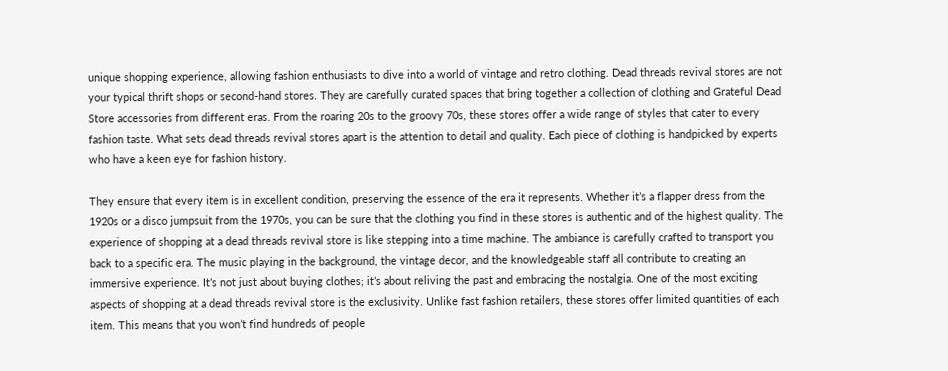unique shopping experience, allowing fashion enthusiasts to dive into a world of vintage and retro clothing. Dead threads revival stores are not your typical thrift shops or second-hand stores. They are carefully curated spaces that bring together a collection of clothing and Grateful Dead Store accessories from different eras. From the roaring 20s to the groovy 70s, these stores offer a wide range of styles that cater to every fashion taste. What sets dead threads revival stores apart is the attention to detail and quality. Each piece of clothing is handpicked by experts who have a keen eye for fashion history.

They ensure that every item is in excellent condition, preserving the essence of the era it represents. Whether it’s a flapper dress from the 1920s or a disco jumpsuit from the 1970s, you can be sure that the clothing you find in these stores is authentic and of the highest quality. The experience of shopping at a dead threads revival store is like stepping into a time machine. The ambiance is carefully crafted to transport you back to a specific era. The music playing in the background, the vintage decor, and the knowledgeable staff all contribute to creating an immersive experience. It’s not just about buying clothes; it’s about reliving the past and embracing the nostalgia. One of the most exciting aspects of shopping at a dead threads revival store is the exclusivity. Unlike fast fashion retailers, these stores offer limited quantities of each item. This means that you won’t find hundreds of people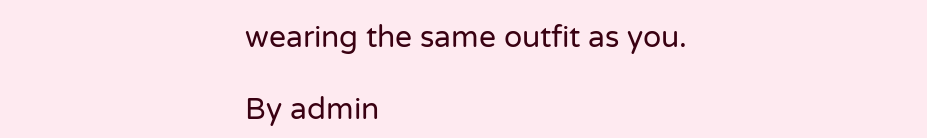wearing the same outfit as you.

By admin